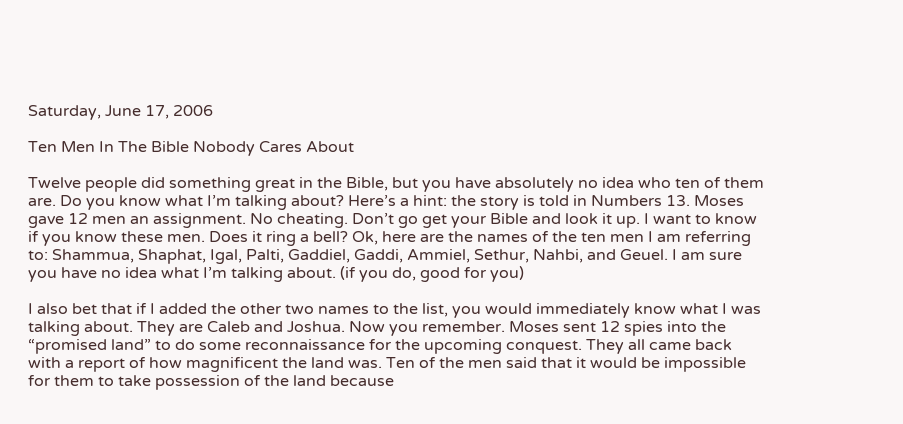Saturday, June 17, 2006

Ten Men In The Bible Nobody Cares About

Twelve people did something great in the Bible, but you have absolutely no idea who ten of them are. Do you know what I’m talking about? Here’s a hint: the story is told in Numbers 13. Moses gave 12 men an assignment. No cheating. Don’t go get your Bible and look it up. I want to know if you know these men. Does it ring a bell? Ok, here are the names of the ten men I am referring to: Shammua, Shaphat, Igal, Palti, Gaddiel, Gaddi, Ammiel, Sethur, Nahbi, and Geuel. I am sure you have no idea what I’m talking about. (if you do, good for you)

I also bet that if I added the other two names to the list, you would immediately know what I was talking about. They are Caleb and Joshua. Now you remember. Moses sent 12 spies into the “promised land” to do some reconnaissance for the upcoming conquest. They all came back with a report of how magnificent the land was. Ten of the men said that it would be impossible for them to take possession of the land because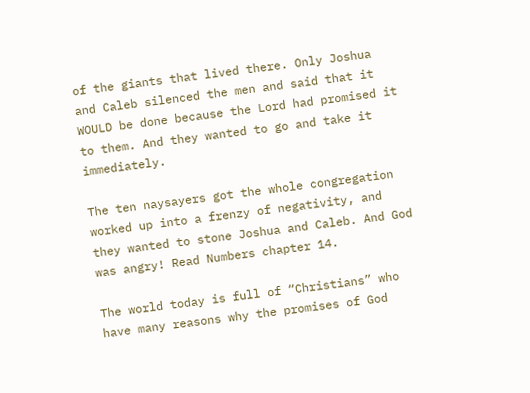of the giants that lived there. Only Joshua and Caleb silenced the men and said that it WOULD be done because the Lord had promised it to them. And they wanted to go and take it immediately.

The ten naysayers got the whole congregation worked up into a frenzy of negativity, and they wanted to stone Joshua and Caleb. And God was angry! Read Numbers chapter 14.

The world today is full of “Christians” who have many reasons why the promises of God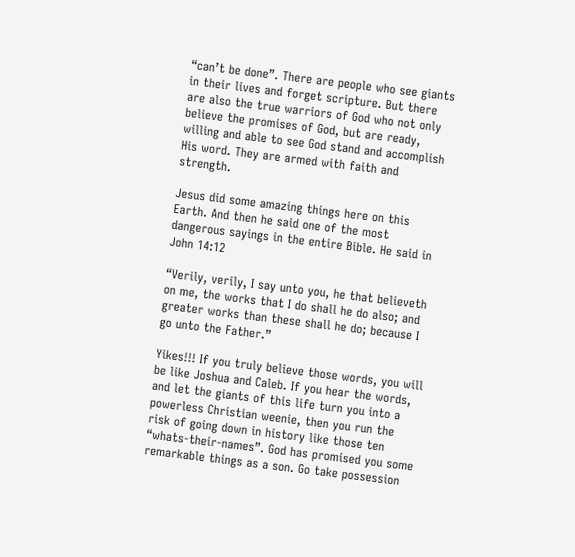“can’t be done”. There are people who see giants in their lives and forget scripture. But there are also the true warriors of God who not only believe the promises of God, but are ready, willing and able to see God stand and accomplish His word. They are armed with faith and strength.

Jesus did some amazing things here on this Earth. And then he said one of the most dangerous sayings in the entire Bible. He said in John 14:12

“Verily, verily, I say unto you, he that believeth on me, the works that I do shall he do also; and greater works than these shall he do; because I go unto the Father.”

Yikes!!! If you truly believe those words, you will be like Joshua and Caleb. If you hear the words, and let the giants of this life turn you into a powerless Christian weenie, then you run the risk of going down in history like those ten “whats-their-names”. God has promised you some remarkable things as a son. Go take possession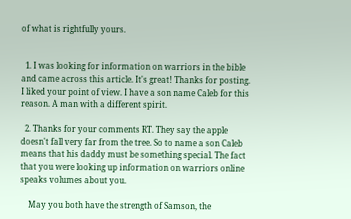of what is rightfully yours.


  1. I was looking for information on warriors in the bible and came across this article. It's great! Thanks for posting. I liked your point of view. I have a son name Caleb for this reason. A man with a different spirit.

  2. Thanks for your comments RT. They say the apple doesn't fall very far from the tree. So to name a son Caleb means that his daddy must be something special. The fact that you were looking up information on warriors online speaks volumes about you.

    May you both have the strength of Samson, the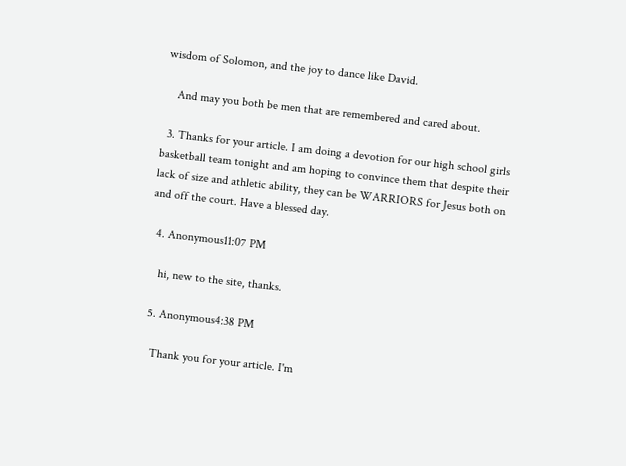wisdom of Solomon, and the joy to dance like David.

    And may you both be men that are remembered and cared about.

  3. Thanks for your article. I am doing a devotion for our high school girls basketball team tonight and am hoping to convince them that despite their lack of size and athletic ability, they can be WARRIORS for Jesus both on and off the court. Have a blessed day.

  4. Anonymous11:07 PM

    hi, new to the site, thanks.

  5. Anonymous4:38 PM

    Thank you for your article. I'm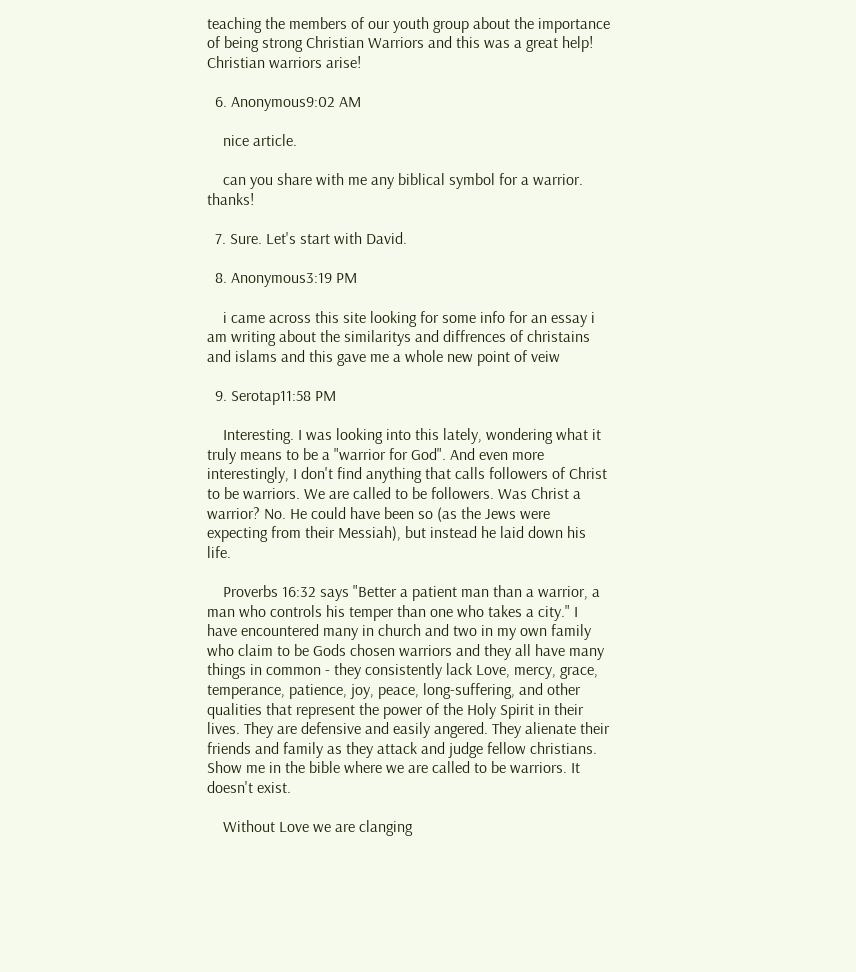teaching the members of our youth group about the importance of being strong Christian Warriors and this was a great help! Christian warriors arise!

  6. Anonymous9:02 AM

    nice article.

    can you share with me any biblical symbol for a warrior. thanks!

  7. Sure. Let's start with David.

  8. Anonymous3:19 PM

    i came across this site looking for some info for an essay i am writing about the similaritys and diffrences of christains and islams and this gave me a whole new point of veiw

  9. Serotap11:58 PM

    Interesting. I was looking into this lately, wondering what it truly means to be a "warrior for God". And even more interestingly, I don't find anything that calls followers of Christ to be warriors. We are called to be followers. Was Christ a warrior? No. He could have been so (as the Jews were expecting from their Messiah), but instead he laid down his life.

    Proverbs 16:32 says "Better a patient man than a warrior, a man who controls his temper than one who takes a city." I have encountered many in church and two in my own family who claim to be Gods chosen warriors and they all have many things in common - they consistently lack Love, mercy, grace, temperance, patience, joy, peace, long-suffering, and other qualities that represent the power of the Holy Spirit in their lives. They are defensive and easily angered. They alienate their friends and family as they attack and judge fellow christians. Show me in the bible where we are called to be warriors. It doesn't exist.

    Without Love we are clanging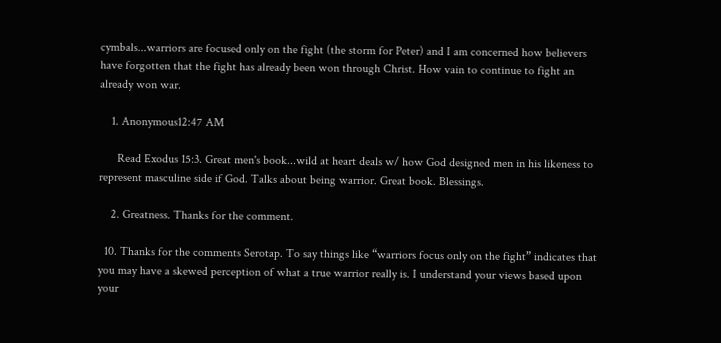cymbals...warriors are focused only on the fight (the storm for Peter) and I am concerned how believers have forgotten that the fight has already been won through Christ. How vain to continue to fight an already won war.

    1. Anonymous12:47 AM

      Read Exodus 15:3. Great men's book...wild at heart deals w/ how God designed men in his likeness to represent masculine side if God. Talks about being warrior. Great book. Blessings.

    2. Greatness. Thanks for the comment.

  10. Thanks for the comments Serotap. To say things like “warriors focus only on the fight” indicates that you may have a skewed perception of what a true warrior really is. I understand your views based upon your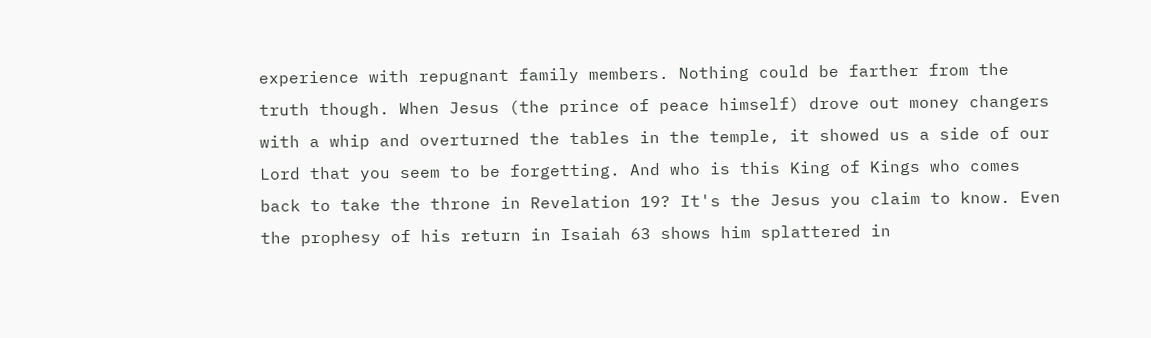experience with repugnant family members. Nothing could be farther from the truth though. When Jesus (the prince of peace himself) drove out money changers with a whip and overturned the tables in the temple, it showed us a side of our Lord that you seem to be forgetting. And who is this King of Kings who comes back to take the throne in Revelation 19? It's the Jesus you claim to know. Even the prophesy of his return in Isaiah 63 shows him splattered in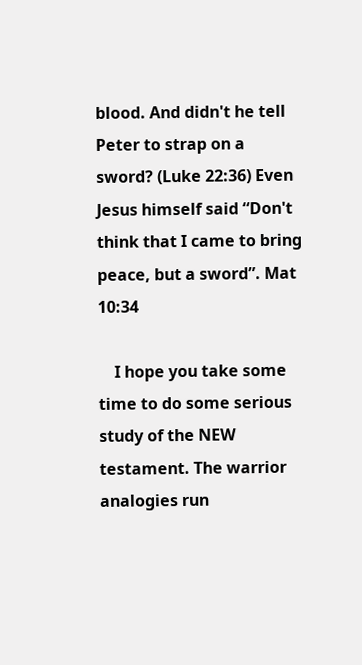blood. And didn't he tell Peter to strap on a sword? (Luke 22:36) Even Jesus himself said “Don't think that I came to bring peace, but a sword”. Mat 10:34

    I hope you take some time to do some serious study of the NEW testament. The warrior analogies run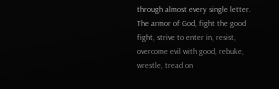through almost every single letter. The armor of God, fight the good fight, strive to enter in, resist, overcome evil with good, rebuke, wrestle, tread on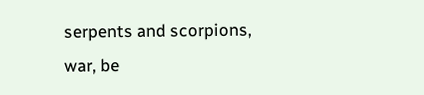serpents and scorpions, war, be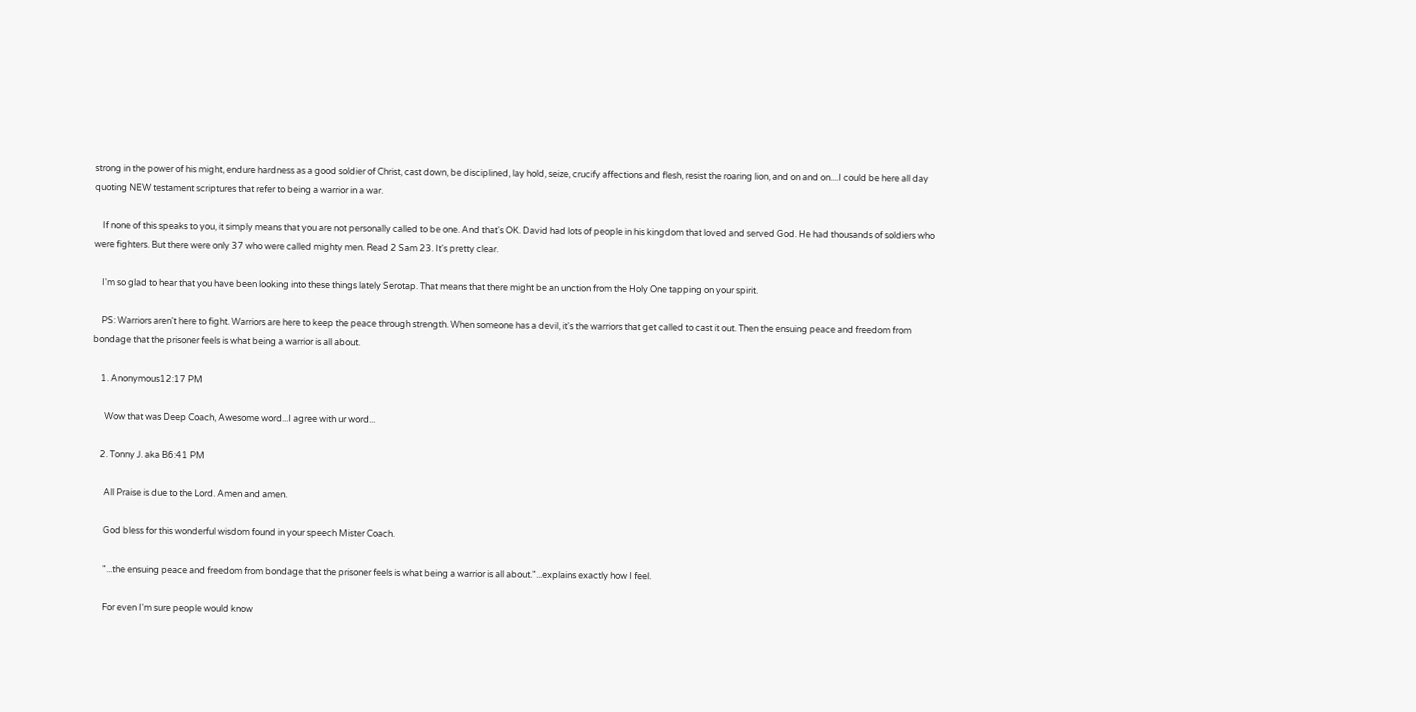strong in the power of his might, endure hardness as a good soldier of Christ, cast down, be disciplined, lay hold, seize, crucify affections and flesh, resist the roaring lion, and on and on....I could be here all day quoting NEW testament scriptures that refer to being a warrior in a war.

    If none of this speaks to you, it simply means that you are not personally called to be one. And that's OK. David had lots of people in his kingdom that loved and served God. He had thousands of soldiers who were fighters. But there were only 37 who were called mighty men. Read 2 Sam 23. It's pretty clear.

    I'm so glad to hear that you have been looking into these things lately Serotap. That means that there might be an unction from the Holy One tapping on your spirit.

    PS: Warriors aren't here to fight. Warriors are here to keep the peace through strength. When someone has a devil, it's the warriors that get called to cast it out. Then the ensuing peace and freedom from bondage that the prisoner feels is what being a warrior is all about.

    1. Anonymous12:17 PM

      Wow that was Deep Coach, Awesome word...I agree with ur word...

    2. Tonny J. aka B6:41 PM

      All Praise is due to the Lord. Amen and amen.

      God bless for this wonderful wisdom found in your speech Mister Coach.

      "...the ensuing peace and freedom from bondage that the prisoner feels is what being a warrior is all about."...explains exactly how I feel.

      For even I'm sure people would know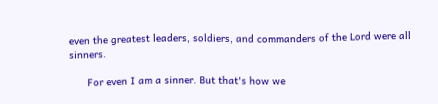even the greatest leaders, soldiers, and commanders of the Lord were all sinners.

      For even I am a sinner. But that's how we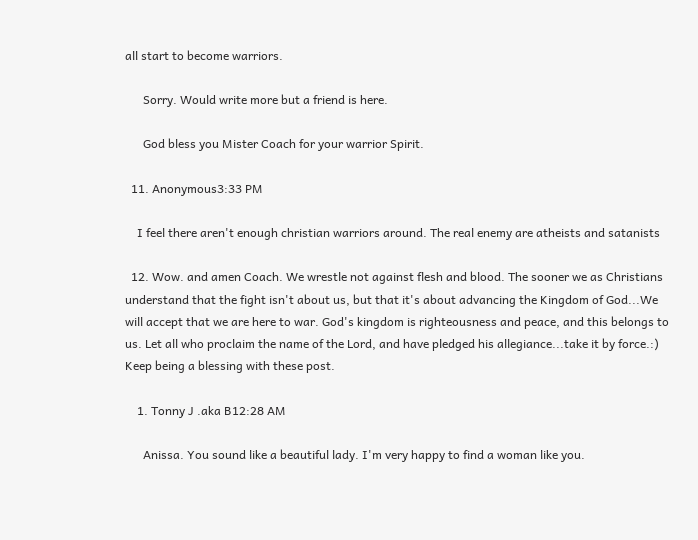all start to become warriors.

      Sorry. Would write more but a friend is here.

      God bless you Mister Coach for your warrior Spirit.

  11. Anonymous3:33 PM

    I feel there aren't enough christian warriors around. The real enemy are atheists and satanists

  12. Wow. and amen Coach. We wrestle not against flesh and blood. The sooner we as Christians understand that the fight isn't about us, but that it's about advancing the Kingdom of God...We will accept that we are here to war. God's kingdom is righteousness and peace, and this belongs to us. Let all who proclaim the name of the Lord, and have pledged his allegiance...take it by force.:) Keep being a blessing with these post.

    1. Tonny J .aka B12:28 AM

      Anissa. You sound like a beautiful lady. I'm very happy to find a woman like you.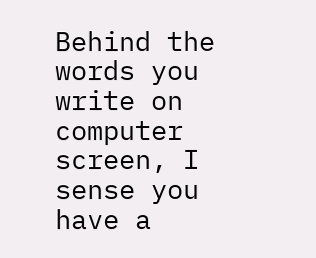Behind the words you write on computer screen, I sense you have a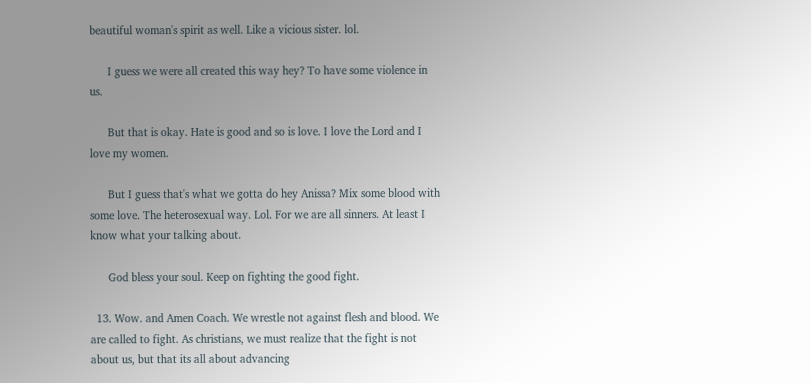beautiful woman's spirit as well. Like a vicious sister. lol.

      I guess we were all created this way hey? To have some violence in us.

      But that is okay. Hate is good and so is love. I love the Lord and I love my women.

      But I guess that's what we gotta do hey Anissa? Mix some blood with some love. The heterosexual way. Lol. For we are all sinners. At least I know what your talking about.

      God bless your soul. Keep on fighting the good fight.

  13. Wow. and Amen Coach. We wrestle not against flesh and blood. We are called to fight. As christians, we must realize that the fight is not about us, but that its all about advancing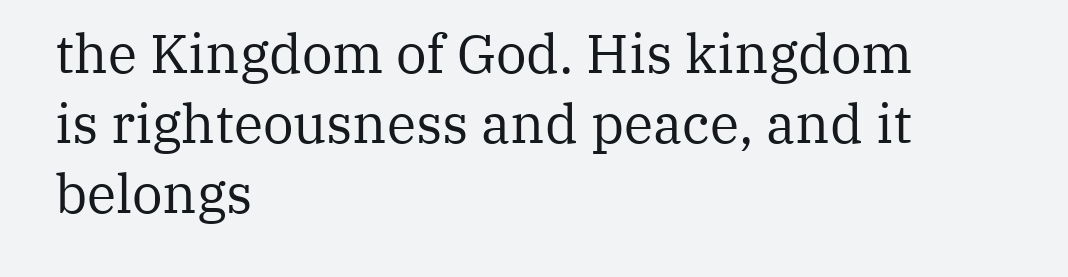the Kingdom of God. His kingdom is righteousness and peace, and it belongs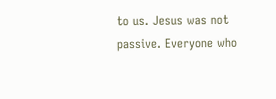to us. Jesus was not passive. Everyone who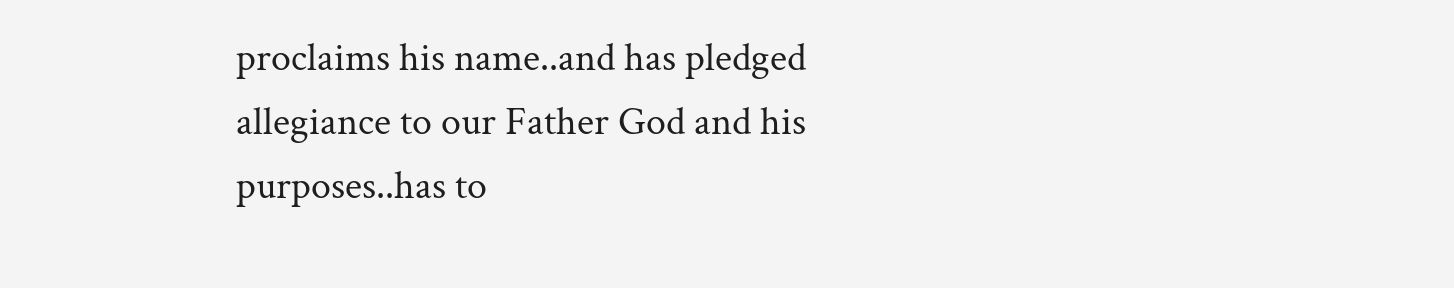proclaims his name..and has pledged allegiance to our Father God and his purposes..has to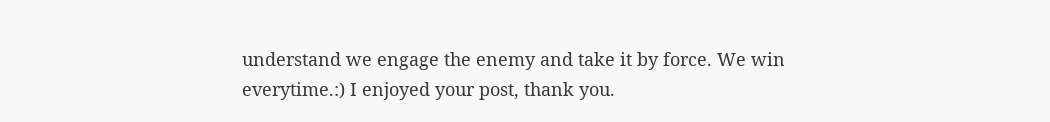understand we engage the enemy and take it by force. We win everytime.:) I enjoyed your post, thank you.